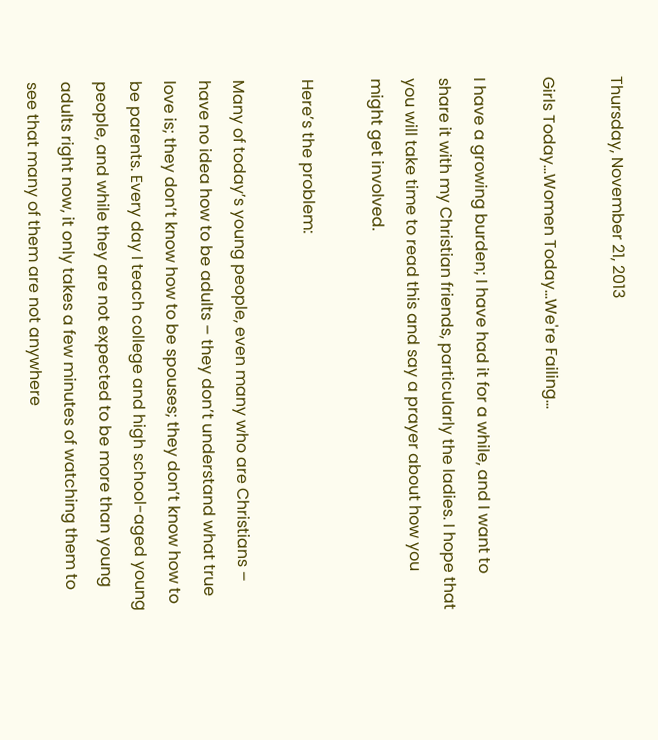Thursday, November 21, 2013

Girls Today...Women Today...We're Failing...

I have a growing burden; I have had it for a while, and I want to share it with my Christian friends, particularly the ladies. I hope that you will take time to read this and say a prayer about how you might get involved.

Here’s the problem:

Many of today’s young people, even many who are Christians – have no idea how to be adults – they don’t understand what true love is; they don’t know how to be spouses; they don’t know how to be parents. Every day I teach college and high school-aged young people, and while they are not expected to be more than young adults right now, it only takes a few minutes of watching them to see that many of them are not anywhere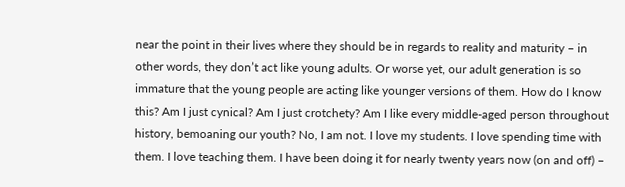near the point in their lives where they should be in regards to reality and maturity – in other words, they don’t act like young adults. Or worse yet, our adult generation is so immature that the young people are acting like younger versions of them. How do I know this? Am I just cynical? Am I just crotchety? Am I like every middle-aged person throughout history, bemoaning our youth? No, I am not. I love my students. I love spending time with them. I love teaching them. I have been doing it for nearly twenty years now (on and off) –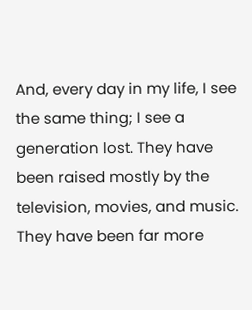And, every day in my life, I see the same thing; I see a generation lost. They have been raised mostly by the television, movies, and music. They have been far more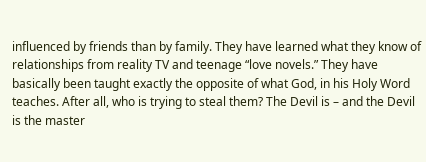influenced by friends than by family. They have learned what they know of relationships from reality TV and teenage “love novels.” They have basically been taught exactly the opposite of what God, in his Holy Word teaches. After all, who is trying to steal them? The Devil is – and the Devil is the master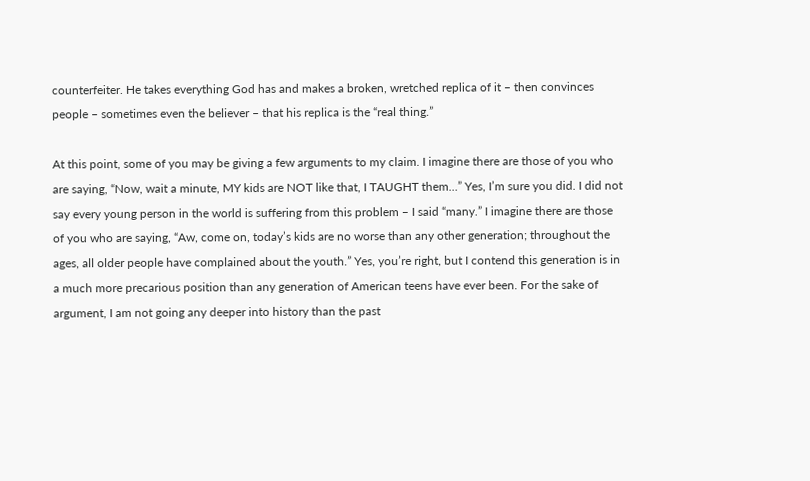counterfeiter. He takes everything God has and makes a broken, wretched replica of it – then convinces people – sometimes even the believer – that his replica is the “real thing.”

At this point, some of you may be giving a few arguments to my claim. I imagine there are those of you who are saying, “Now, wait a minute, MY kids are NOT like that, I TAUGHT them…” Yes, I’m sure you did. I did not say every young person in the world is suffering from this problem – I said “many.” I imagine there are those of you who are saying, “Aw, come on, today’s kids are no worse than any other generation; throughout the ages, all older people have complained about the youth.” Yes, you’re right, but I contend this generation is in a much more precarious position than any generation of American teens have ever been. For the sake of argument, I am not going any deeper into history than the past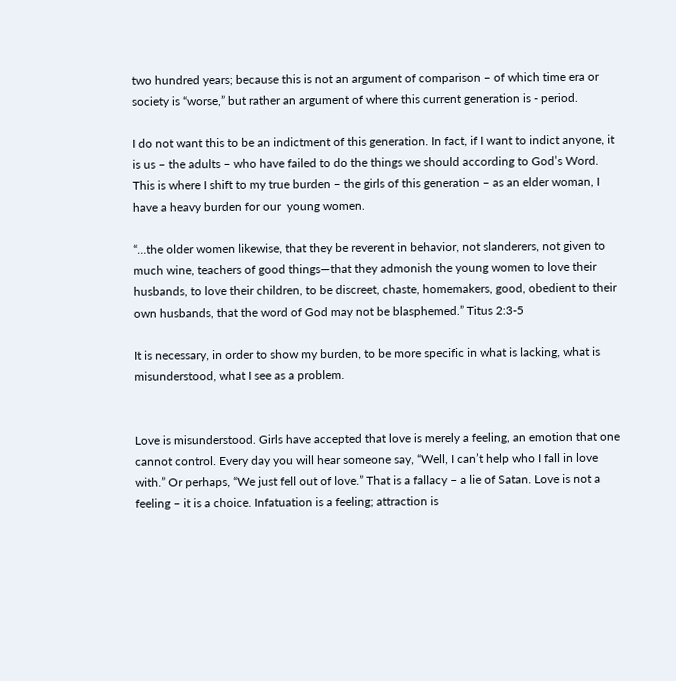two hundred years; because this is not an argument of comparison – of which time era or society is “worse,” but rather an argument of where this current generation is - period.

I do not want this to be an indictment of this generation. In fact, if I want to indict anyone, it is us – the adults – who have failed to do the things we should according to God’s Word. This is where I shift to my true burden – the girls of this generation – as an elder woman, I have a heavy burden for our  young women.

“…the older women likewise, that they be reverent in behavior, not slanderers, not given to much wine, teachers of good things—that they admonish the young women to love their husbands, to love their children, to be discreet, chaste, homemakers, good, obedient to their own husbands, that the word of God may not be blasphemed.” Titus 2:3-5

It is necessary, in order to show my burden, to be more specific in what is lacking, what is misunderstood, what I see as a problem.


Love is misunderstood. Girls have accepted that love is merely a feeling, an emotion that one cannot control. Every day you will hear someone say, “Well, I can’t help who I fall in love with.” Or perhaps, “We just fell out of love.” That is a fallacy – a lie of Satan. Love is not a feeling – it is a choice. Infatuation is a feeling; attraction is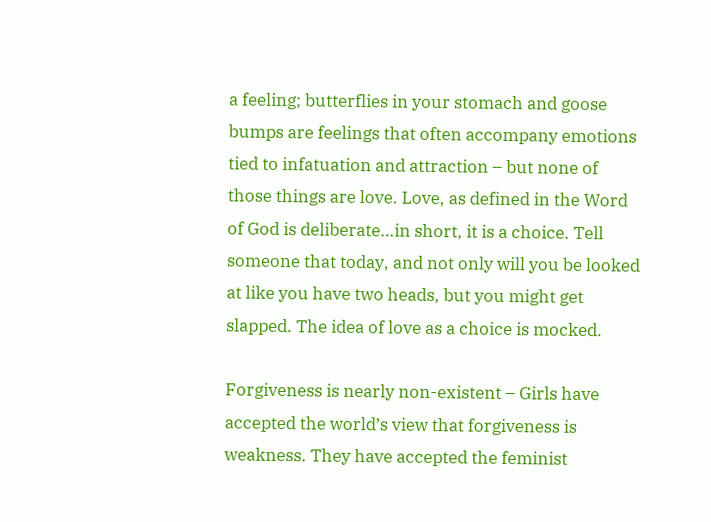a feeling; butterflies in your stomach and goose bumps are feelings that often accompany emotions tied to infatuation and attraction – but none of those things are love. Love, as defined in the Word of God is deliberate…in short, it is a choice. Tell someone that today, and not only will you be looked at like you have two heads, but you might get slapped. The idea of love as a choice is mocked.

Forgiveness is nearly non-existent – Girls have accepted the world’s view that forgiveness is weakness. They have accepted the feminist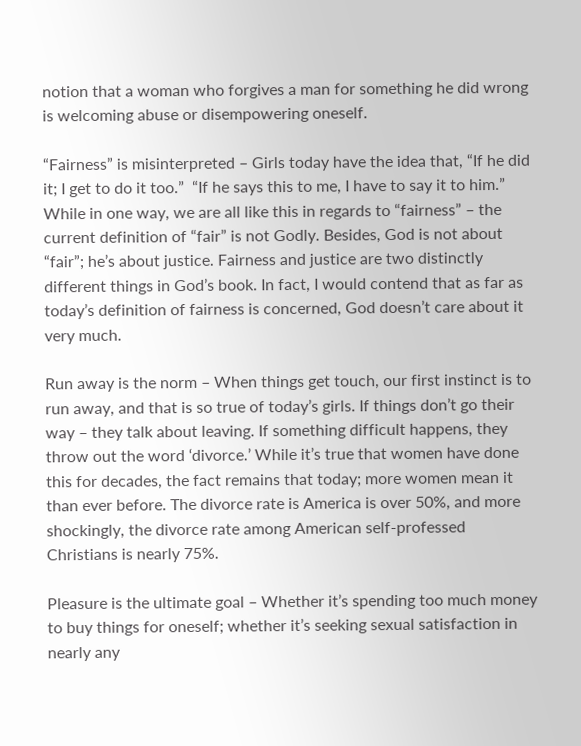notion that a woman who forgives a man for something he did wrong is welcoming abuse or disempowering oneself.

“Fairness” is misinterpreted – Girls today have the idea that, “If he did it; I get to do it too.”  “If he says this to me, I have to say it to him.” While in one way, we are all like this in regards to “fairness” – the current definition of “fair” is not Godly. Besides, God is not about “fair”; he’s about justice. Fairness and justice are two distinctly different things in God’s book. In fact, I would contend that as far as today’s definition of fairness is concerned, God doesn’t care about it very much.

Run away is the norm – When things get touch, our first instinct is to run away, and that is so true of today’s girls. If things don’t go their way – they talk about leaving. If something difficult happens, they throw out the word ‘divorce.’ While it’s true that women have done this for decades, the fact remains that today; more women mean it than ever before. The divorce rate is America is over 50%, and more shockingly, the divorce rate among American self-professed Christians is nearly 75%.

Pleasure is the ultimate goal – Whether it’s spending too much money to buy things for oneself; whether it’s seeking sexual satisfaction in nearly any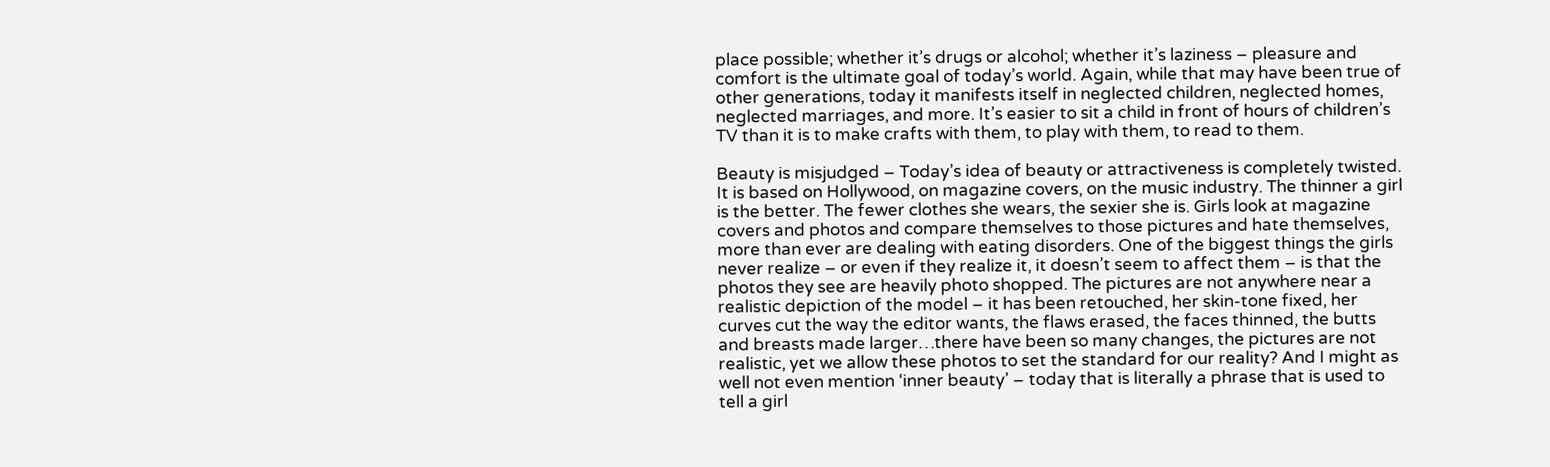place possible; whether it’s drugs or alcohol; whether it’s laziness – pleasure and comfort is the ultimate goal of today’s world. Again, while that may have been true of other generations, today it manifests itself in neglected children, neglected homes, neglected marriages, and more. It’s easier to sit a child in front of hours of children’s TV than it is to make crafts with them, to play with them, to read to them.

Beauty is misjudged – Today’s idea of beauty or attractiveness is completely twisted. It is based on Hollywood, on magazine covers, on the music industry. The thinner a girl is the better. The fewer clothes she wears, the sexier she is. Girls look at magazine covers and photos and compare themselves to those pictures and hate themselves, more than ever are dealing with eating disorders. One of the biggest things the girls never realize – or even if they realize it, it doesn’t seem to affect them – is that the photos they see are heavily photo shopped. The pictures are not anywhere near a realistic depiction of the model – it has been retouched, her skin-tone fixed, her curves cut the way the editor wants, the flaws erased, the faces thinned, the butts and breasts made larger…there have been so many changes, the pictures are not realistic, yet we allow these photos to set the standard for our reality? And I might as well not even mention ‘inner beauty’ – today that is literally a phrase that is used to tell a girl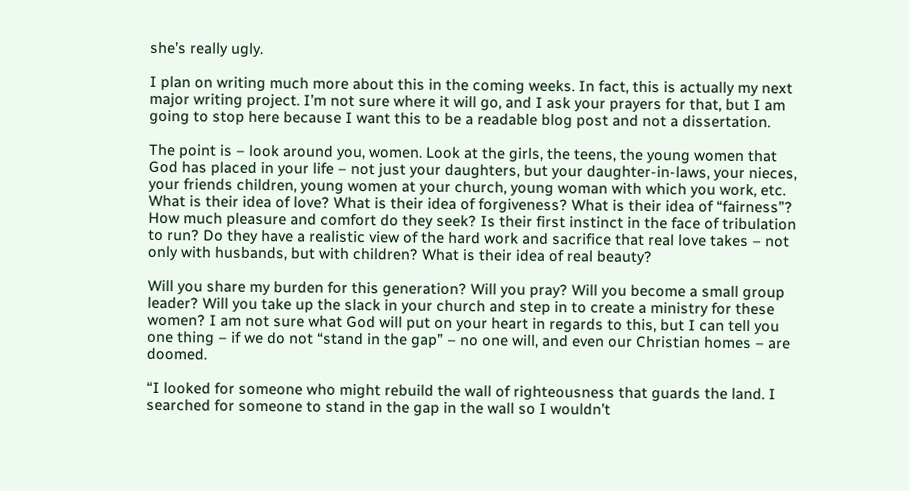she’s really ugly.

I plan on writing much more about this in the coming weeks. In fact, this is actually my next major writing project. I’m not sure where it will go, and I ask your prayers for that, but I am going to stop here because I want this to be a readable blog post and not a dissertation.

The point is – look around you, women. Look at the girls, the teens, the young women that God has placed in your life – not just your daughters, but your daughter-in-laws, your nieces, your friends children, young women at your church, young woman with which you work, etc. What is their idea of love? What is their idea of forgiveness? What is their idea of “fairness”? How much pleasure and comfort do they seek? Is their first instinct in the face of tribulation to run? Do they have a realistic view of the hard work and sacrifice that real love takes – not only with husbands, but with children? What is their idea of real beauty?

Will you share my burden for this generation? Will you pray? Will you become a small group leader? Will you take up the slack in your church and step in to create a ministry for these women? I am not sure what God will put on your heart in regards to this, but I can tell you one thing – if we do not “stand in the gap” – no one will, and even our Christian homes – are doomed.

“I looked for someone who might rebuild the wall of righteousness that guards the land. I searched for someone to stand in the gap in the wall so I wouldn’t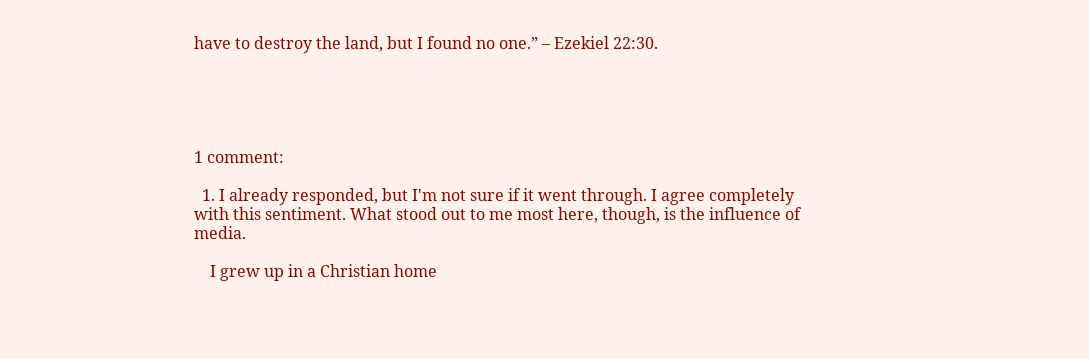have to destroy the land, but I found no one.” – Ezekiel 22:30.





1 comment:

  1. I already responded, but I'm not sure if it went through. I agree completely with this sentiment. What stood out to me most here, though, is the influence of media.

    I grew up in a Christian home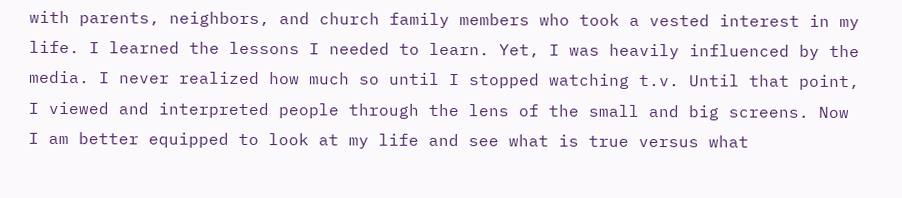with parents, neighbors, and church family members who took a vested interest in my life. I learned the lessons I needed to learn. Yet, I was heavily influenced by the media. I never realized how much so until I stopped watching t.v. Until that point, I viewed and interpreted people through the lens of the small and big screens. Now I am better equipped to look at my life and see what is true versus what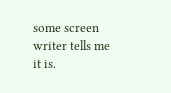some screen writer tells me it is.